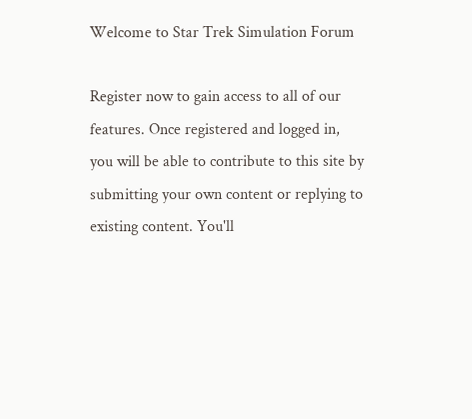Welcome to Star Trek Simulation Forum

Register now to gain access to all of our features. Once registered and logged in, you will be able to contribute to this site by submitting your own content or replying to existing content. You'll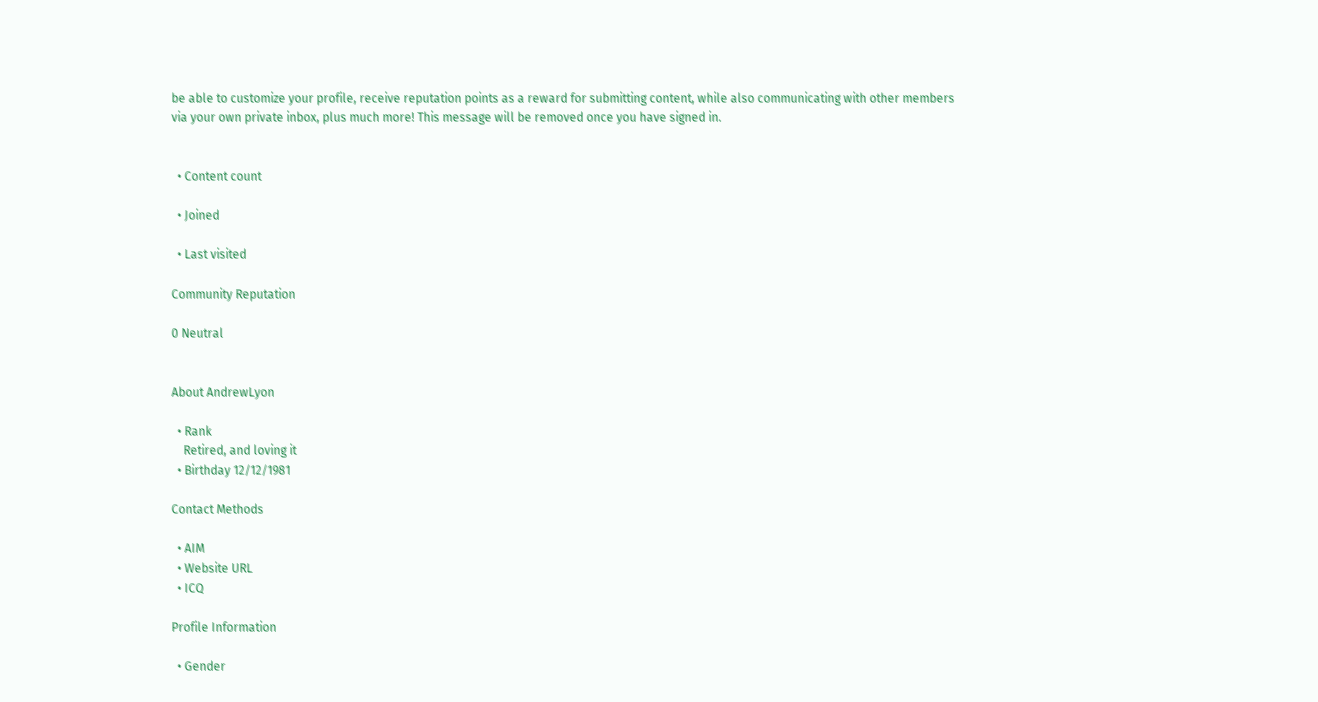be able to customize your profile, receive reputation points as a reward for submitting content, while also communicating with other members via your own private inbox, plus much more! This message will be removed once you have signed in.


  • Content count

  • Joined

  • Last visited

Community Reputation

0 Neutral


About AndrewLyon

  • Rank
    Retired, and loving it
  • Birthday 12/12/1981

Contact Methods

  • AIM
  • Website URL
  • ICQ

Profile Information

  • Gender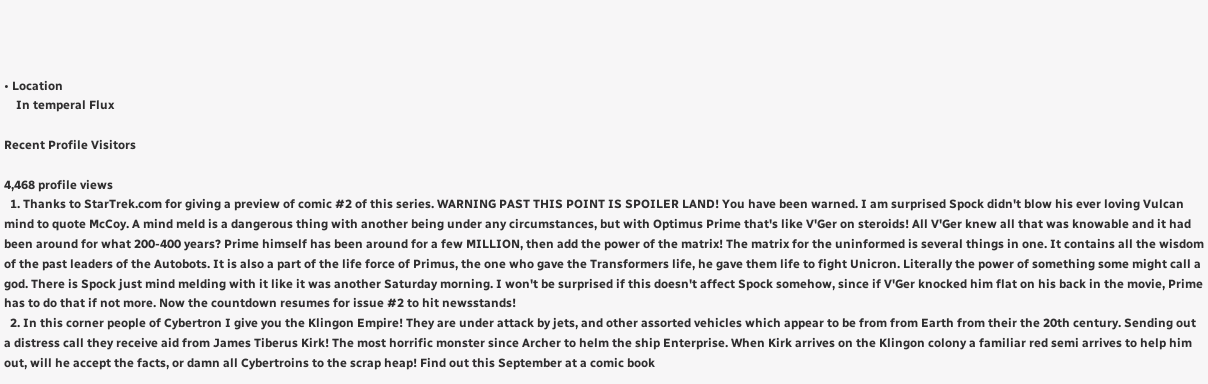• Location
    In temperal Flux

Recent Profile Visitors

4,468 profile views
  1. Thanks to StarTrek.com for giving a preview of comic #2 of this series. WARNING PAST THIS POINT IS SPOILER LAND! You have been warned. I am surprised Spock didn't blow his ever loving Vulcan mind to quote McCoy. A mind meld is a dangerous thing with another being under any circumstances, but with Optimus Prime that's like V'Ger on steroids! All V'Ger knew all that was knowable and it had been around for what 200-400 years? Prime himself has been around for a few MILLION, then add the power of the matrix! The matrix for the uninformed is several things in one. It contains all the wisdom of the past leaders of the Autobots. It is also a part of the life force of Primus, the one who gave the Transformers life, he gave them life to fight Unicron. Literally the power of something some might call a god. There is Spock just mind melding with it like it was another Saturday morning. I won't be surprised if this doesn't affect Spock somehow, since if V'Ger knocked him flat on his back in the movie, Prime has to do that if not more. Now the countdown resumes for issue #2 to hit newsstands!
  2. In this corner people of Cybertron I give you the Klingon Empire! They are under attack by jets, and other assorted vehicles which appear to be from from Earth from their the 20th century. Sending out a distress call they receive aid from James Tiberus Kirk! The most horrific monster since Archer to helm the ship Enterprise. When Kirk arrives on the Klingon colony a familiar red semi arrives to help him out, will he accept the facts, or damn all Cybertroins to the scrap heap! Find out this September at a comic book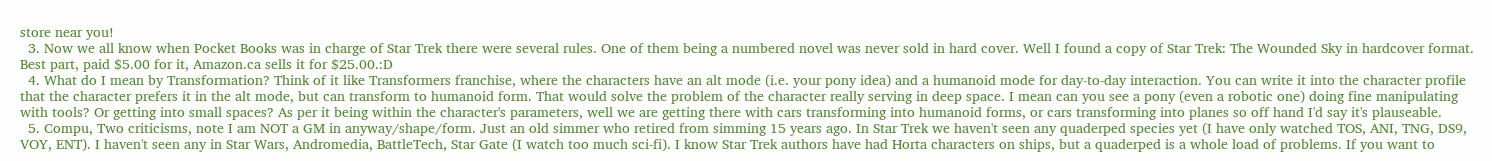store near you!
  3. Now we all know when Pocket Books was in charge of Star Trek there were several rules. One of them being a numbered novel was never sold in hard cover. Well I found a copy of Star Trek: The Wounded Sky in hardcover format. Best part, paid $5.00 for it, Amazon.ca sells it for $25.00.:D
  4. What do I mean by Transformation? Think of it like Transformers franchise, where the characters have an alt mode (i.e. your pony idea) and a humanoid mode for day-to-day interaction. You can write it into the character profile that the character prefers it in the alt mode, but can transform to humanoid form. That would solve the problem of the character really serving in deep space. I mean can you see a pony (even a robotic one) doing fine manipulating with tools? Or getting into small spaces? As per it being within the character's parameters, well we are getting there with cars transforming into humanoid forms, or cars transforming into planes so off hand I'd say it's plauseable.
  5. Compu, Two criticisms, note I am NOT a GM in anyway/shape/form. Just an old simmer who retired from simming 15 years ago. In Star Trek we haven't seen any quaderped species yet (I have only watched TOS, ANI, TNG, DS9, VOY, ENT). I haven't seen any in Star Wars, Andromedia, BattleTech, Star Gate (I watch too much sci-fi). I know Star Trek authors have had Horta characters on ships, but a quaderped is a whole load of problems. If you want to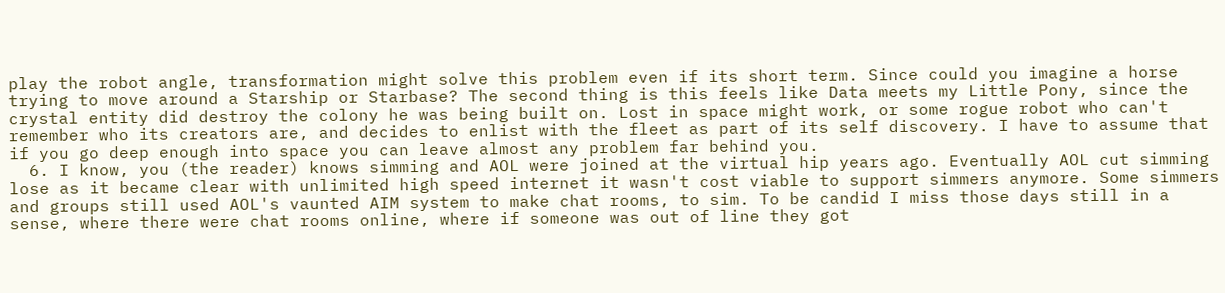play the robot angle, transformation might solve this problem even if its short term. Since could you imagine a horse trying to move around a Starship or Starbase? The second thing is this feels like Data meets my Little Pony, since the crystal entity did destroy the colony he was being built on. Lost in space might work, or some rogue robot who can't remember who its creators are, and decides to enlist with the fleet as part of its self discovery. I have to assume that if you go deep enough into space you can leave almost any problem far behind you.
  6. I know, you (the reader) knows simming and AOL were joined at the virtual hip years ago. Eventually AOL cut simming lose as it became clear with unlimited high speed internet it wasn't cost viable to support simmers anymore. Some simmers and groups still used AOL's vaunted AIM system to make chat rooms, to sim. To be candid I miss those days still in a sense, where there were chat rooms online, where if someone was out of line they got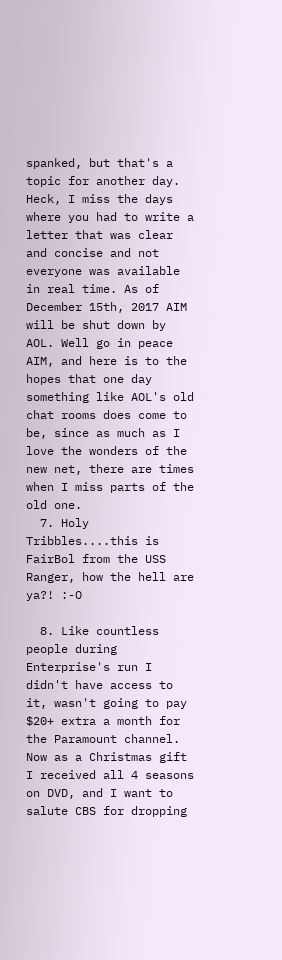spanked, but that's a topic for another day. Heck, I miss the days where you had to write a letter that was clear and concise and not everyone was available in real time. As of December 15th, 2017 AIM will be shut down by AOL. Well go in peace AIM, and here is to the hopes that one day something like AOL's old chat rooms does come to be, since as much as I love the wonders of the new net, there are times when I miss parts of the old one.
  7. Holy Tribbles....this is FairBol from the USS Ranger, how the hell are ya?! :-O

  8. Like countless people during Enterprise's run I didn't have access to it, wasn't going to pay $20+ extra a month for the Paramount channel. Now as a Christmas gift I received all 4 seasons on DVD, and I want to salute CBS for dropping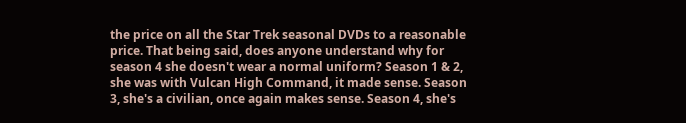the price on all the Star Trek seasonal DVDs to a reasonable price. That being said, does anyone understand why for season 4 she doesn't wear a normal uniform? Season 1 & 2, she was with Vulcan High Command, it made sense. Season 3, she's a civilian, once again makes sense. Season 4, she's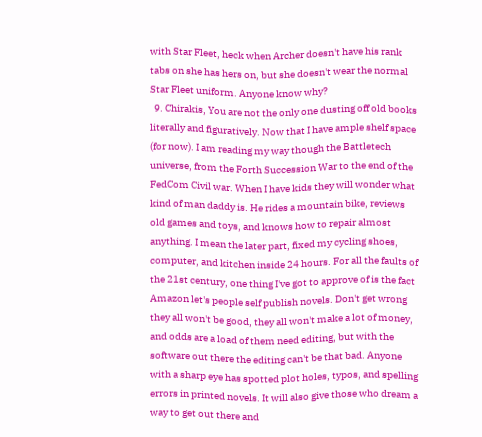with Star Fleet, heck when Archer doesn't have his rank tabs on she has hers on, but she doesn't wear the normal Star Fleet uniform. Anyone know why?
  9. Chirakis, You are not the only one dusting off old books literally and figuratively. Now that I have ample shelf space (for now). I am reading my way though the Battletech universe, from the Forth Succession War to the end of the FedCom Civil war. When I have kids they will wonder what kind of man daddy is. He rides a mountain bike, reviews old games and toys, and knows how to repair almost anything. I mean the later part, fixed my cycling shoes, computer, and kitchen inside 24 hours. For all the faults of the 21st century, one thing I've got to approve of is the fact Amazon let's people self publish novels. Don't get wrong they all won't be good, they all won't make a lot of money, and odds are a load of them need editing, but with the software out there the editing can't be that bad. Anyone with a sharp eye has spotted plot holes, typos, and spelling errors in printed novels. It will also give those who dream a way to get out there and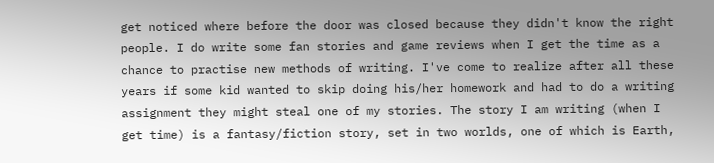get noticed where before the door was closed because they didn't know the right people. I do write some fan stories and game reviews when I get the time as a chance to practise new methods of writing. I've come to realize after all these years if some kid wanted to skip doing his/her homework and had to do a writing assignment they might steal one of my stories. The story I am writing (when I get time) is a fantasy/fiction story, set in two worlds, one of which is Earth,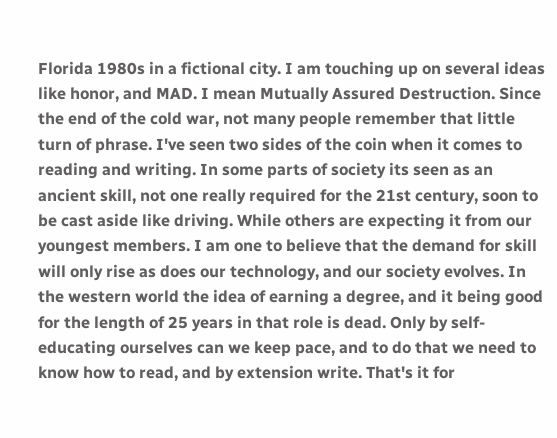Florida 1980s in a fictional city. I am touching up on several ideas like honor, and MAD. I mean Mutually Assured Destruction. Since the end of the cold war, not many people remember that little turn of phrase. I've seen two sides of the coin when it comes to reading and writing. In some parts of society its seen as an ancient skill, not one really required for the 21st century, soon to be cast aside like driving. While others are expecting it from our youngest members. I am one to believe that the demand for skill will only rise as does our technology, and our society evolves. In the western world the idea of earning a degree, and it being good for the length of 25 years in that role is dead. Only by self-educating ourselves can we keep pace, and to do that we need to know how to read, and by extension write. That's it for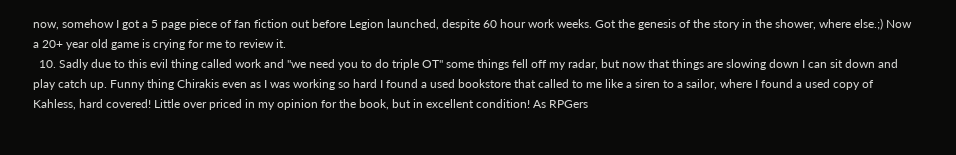now, somehow I got a 5 page piece of fan fiction out before Legion launched, despite 60 hour work weeks. Got the genesis of the story in the shower, where else.;) Now a 20+ year old game is crying for me to review it.
  10. Sadly due to this evil thing called work and "we need you to do triple OT" some things fell off my radar, but now that things are slowing down I can sit down and play catch up. Funny thing Chirakis even as I was working so hard I found a used bookstore that called to me like a siren to a sailor, where I found a used copy of Kahless, hard covered! Little over priced in my opinion for the book, but in excellent condition! As RPGers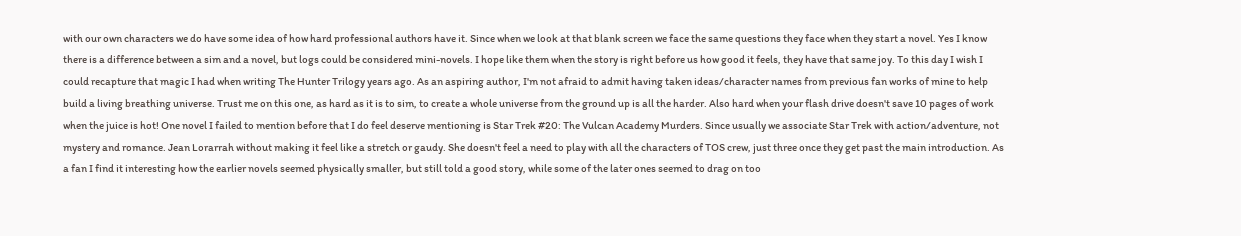with our own characters we do have some idea of how hard professional authors have it. Since when we look at that blank screen we face the same questions they face when they start a novel. Yes I know there is a difference between a sim and a novel, but logs could be considered mini-novels. I hope like them when the story is right before us how good it feels, they have that same joy. To this day I wish I could recapture that magic I had when writing The Hunter Trilogy years ago. As an aspiring author, I'm not afraid to admit having taken ideas/character names from previous fan works of mine to help build a living breathing universe. Trust me on this one, as hard as it is to sim, to create a whole universe from the ground up is all the harder. Also hard when your flash drive doesn't save 10 pages of work when the juice is hot! One novel I failed to mention before that I do feel deserve mentioning is Star Trek #20: The Vulcan Academy Murders. Since usually we associate Star Trek with action/adventure, not mystery and romance. Jean Lorarrah without making it feel like a stretch or gaudy. She doesn't feel a need to play with all the characters of TOS crew, just three once they get past the main introduction. As a fan I find it interesting how the earlier novels seemed physically smaller, but still told a good story, while some of the later ones seemed to drag on too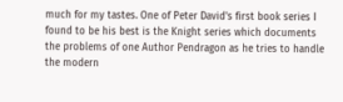much for my tastes. One of Peter David's first book series I found to be his best is the Knight series which documents the problems of one Author Pendragon as he tries to handle the modern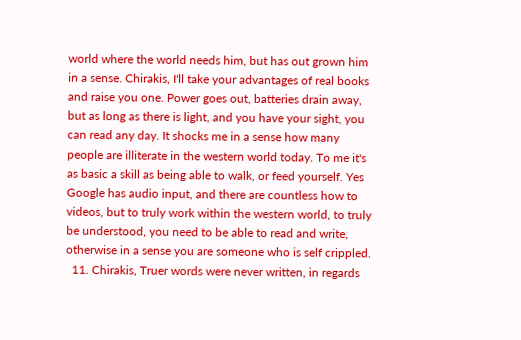world where the world needs him, but has out grown him in a sense. Chirakis, I'll take your advantages of real books and raise you one. Power goes out, batteries drain away, but as long as there is light, and you have your sight, you can read any day. It shocks me in a sense how many people are illiterate in the western world today. To me it's as basic a skill as being able to walk, or feed yourself. Yes Google has audio input, and there are countless how to videos, but to truly work within the western world, to truly be understood, you need to be able to read and write, otherwise in a sense you are someone who is self crippled.
  11. Chirakis, Truer words were never written, in regards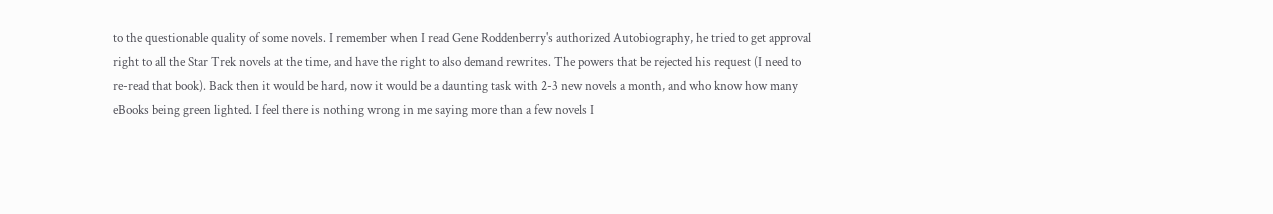to the questionable quality of some novels. I remember when I read Gene Roddenberry's authorized Autobiography, he tried to get approval right to all the Star Trek novels at the time, and have the right to also demand rewrites. The powers that be rejected his request (I need to re-read that book). Back then it would be hard, now it would be a daunting task with 2-3 new novels a month, and who know how many eBooks being green lighted. I feel there is nothing wrong in me saying more than a few novels I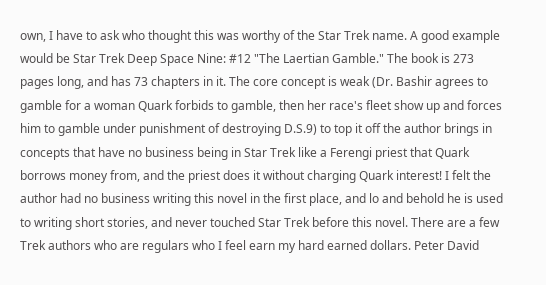own, I have to ask who thought this was worthy of the Star Trek name. A good example would be Star Trek Deep Space Nine: #12 "The Laertian Gamble." The book is 273 pages long, and has 73 chapters in it. The core concept is weak (Dr. Bashir agrees to gamble for a woman Quark forbids to gamble, then her race's fleet show up and forces him to gamble under punishment of destroying D.S.9) to top it off the author brings in concepts that have no business being in Star Trek like a Ferengi priest that Quark borrows money from, and the priest does it without charging Quark interest! I felt the author had no business writing this novel in the first place, and lo and behold he is used to writing short stories, and never touched Star Trek before this novel. There are a few Trek authors who are regulars who I feel earn my hard earned dollars. Peter David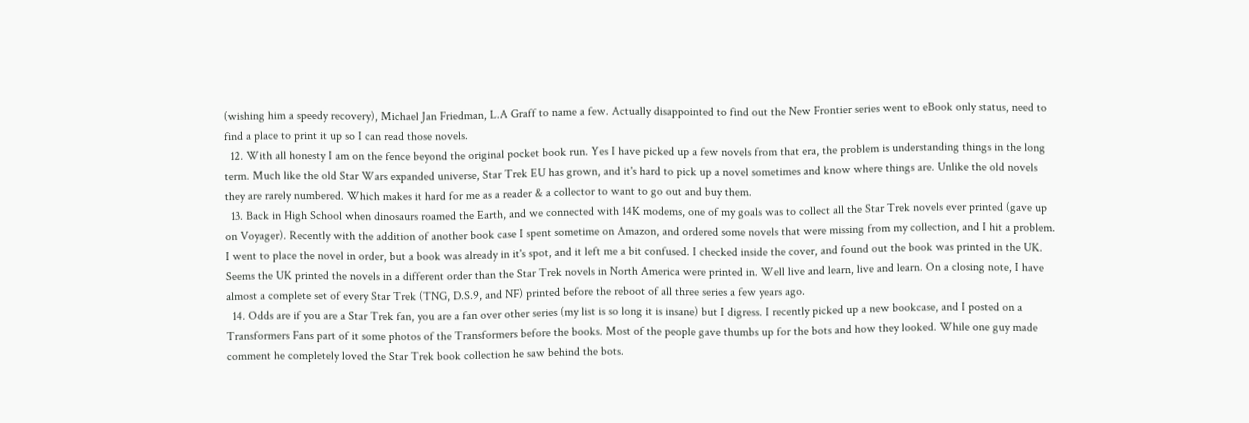(wishing him a speedy recovery), Michael Jan Friedman, L.A Graff to name a few. Actually disappointed to find out the New Frontier series went to eBook only status, need to find a place to print it up so I can read those novels.
  12. With all honesty I am on the fence beyond the original pocket book run. Yes I have picked up a few novels from that era, the problem is understanding things in the long term. Much like the old Star Wars expanded universe, Star Trek EU has grown, and it's hard to pick up a novel sometimes and know where things are. Unlike the old novels they are rarely numbered. Which makes it hard for me as a reader & a collector to want to go out and buy them.
  13. Back in High School when dinosaurs roamed the Earth, and we connected with 14K modems, one of my goals was to collect all the Star Trek novels ever printed (gave up on Voyager). Recently with the addition of another book case I spent sometime on Amazon, and ordered some novels that were missing from my collection, and I hit a problem. I went to place the novel in order, but a book was already in it's spot, and it left me a bit confused. I checked inside the cover, and found out the book was printed in the UK. Seems the UK printed the novels in a different order than the Star Trek novels in North America were printed in. Well live and learn, live and learn. On a closing note, I have almost a complete set of every Star Trek (TNG, D.S.9, and NF) printed before the reboot of all three series a few years ago.
  14. Odds are if you are a Star Trek fan, you are a fan over other series (my list is so long it is insane) but I digress. I recently picked up a new bookcase, and I posted on a Transformers Fans part of it some photos of the Transformers before the books. Most of the people gave thumbs up for the bots and how they looked. While one guy made comment he completely loved the Star Trek book collection he saw behind the bots.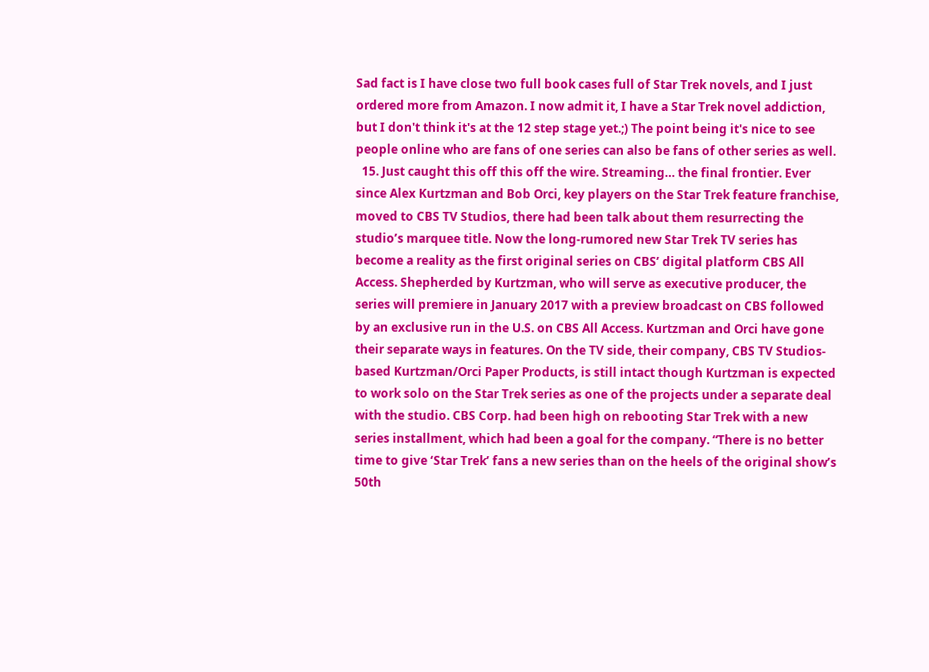Sad fact is I have close two full book cases full of Star Trek novels, and I just ordered more from Amazon. I now admit it, I have a Star Trek novel addiction, but I don't think it's at the 12 step stage yet.;) The point being it's nice to see people online who are fans of one series can also be fans of other series as well.
  15. Just caught this off this off the wire. Streaming… the final frontier. Ever since Alex Kurtzman and Bob Orci, key players on the Star Trek feature franchise, moved to CBS TV Studios, there had been talk about them resurrecting the studio’s marquee title. Now the long-rumored new Star Trek TV series has become a reality as the first original series on CBS’ digital platform CBS All Access. Shepherded by Kurtzman, who will serve as executive producer, the series will premiere in January 2017 with a preview broadcast on CBS followed by an exclusive run in the U.S. on CBS All Access. Kurtzman and Orci have gone their separate ways in features. On the TV side, their company, CBS TV Studios-based Kurtzman/Orci Paper Products, is still intact though Kurtzman is expected to work solo on the Star Trek series as one of the projects under a separate deal with the studio. CBS Corp. had been high on rebooting Star Trek with a new series installment, which had been a goal for the company. “There is no better time to give ‘Star Trek’ fans a new series than on the heels of the original show’s 50th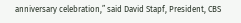anniversary celebration,” said David Stapf, President, CBS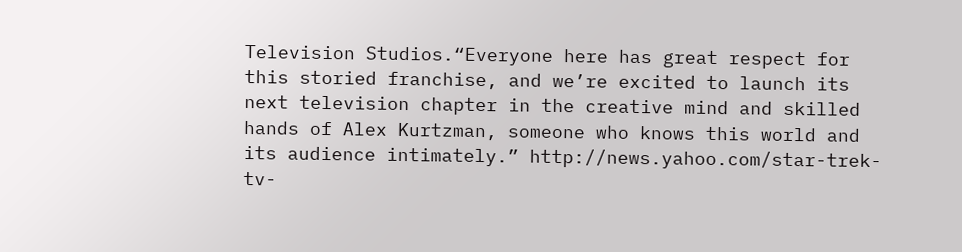Television Studios.“Everyone here has great respect for this storied franchise, and we’re excited to launch its next television chapter in the creative mind and skilled hands of Alex Kurtzman, someone who knows this world and its audience intimately.” http://news.yahoo.com/star-trek-tv-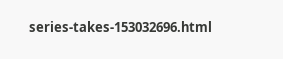series-takes-153032696.html